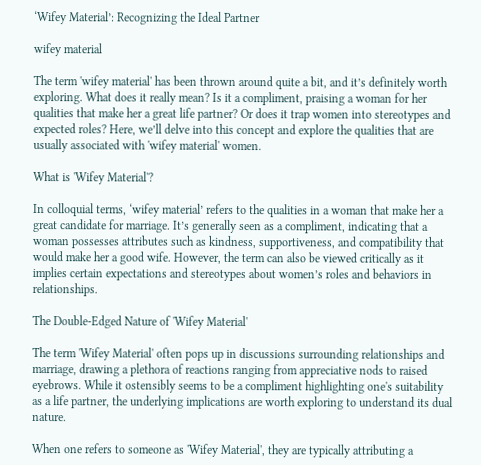‘Wifey Material’: Recognizing the Ideal Partner

wifey material

The term 'wifey material' has been thrown around quite a bit, and it’s definitely worth exploring. What does it really mean? Is it a compliment, praising a woman for her qualities that make her a great life partner? Or does it trap women into stereotypes and expected roles? Here, we’ll delve into this concept and explore the qualities that are usually associated with 'wifey material' women.

What is 'Wifey Material'?

In colloquial terms, ‘wifey material’ refers to the qualities in a woman that make her a great candidate for marriage. It’s generally seen as a compliment, indicating that a woman possesses attributes such as kindness, supportiveness, and compatibility that would make her a good wife. However, the term can also be viewed critically as it implies certain expectations and stereotypes about women’s roles and behaviors in relationships.

The Double-Edged Nature of 'Wifey Material'

The term 'Wifey Material' often pops up in discussions surrounding relationships and marriage, drawing a plethora of reactions ranging from appreciative nods to raised eyebrows. While it ostensibly seems to be a compliment highlighting one's suitability as a life partner, the underlying implications are worth exploring to understand its dual nature.

When one refers to someone as 'Wifey Material', they are typically attributing a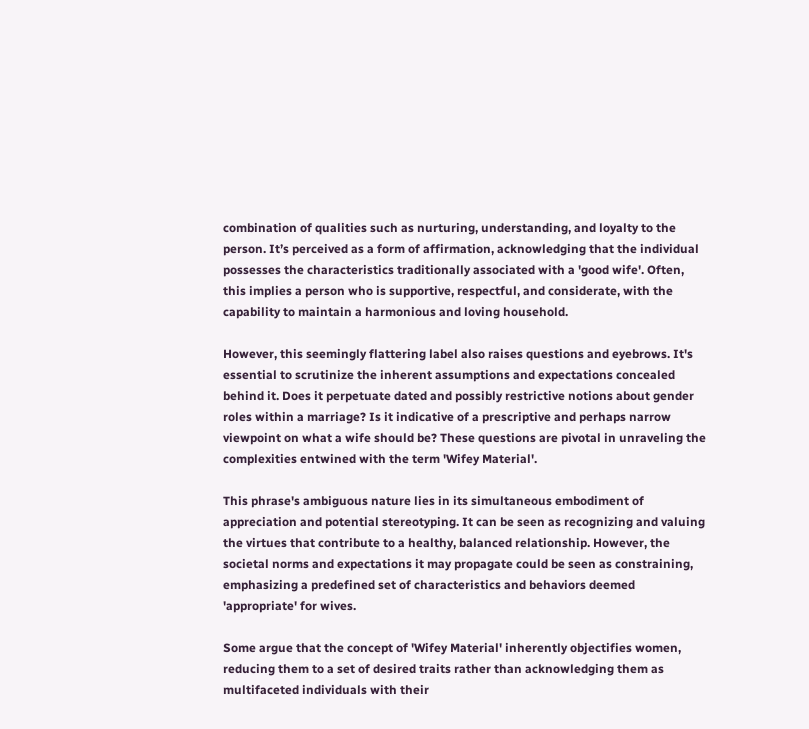combination of qualities such as nurturing, understanding, and loyalty to the person. It’s perceived as a form of affirmation, acknowledging that the individual possesses the characteristics traditionally associated with a 'good wife'. Often, this implies a person who is supportive, respectful, and considerate, with the capability to maintain a harmonious and loving household.

However, this seemingly flattering label also raises questions and eyebrows. It's essential to scrutinize the inherent assumptions and expectations concealed behind it. Does it perpetuate dated and possibly restrictive notions about gender roles within a marriage? Is it indicative of a prescriptive and perhaps narrow viewpoint on what a wife should be? These questions are pivotal in unraveling the complexities entwined with the term 'Wifey Material'.

This phrase's ambiguous nature lies in its simultaneous embodiment of appreciation and potential stereotyping. It can be seen as recognizing and valuing the virtues that contribute to a healthy, balanced relationship. However, the societal norms and expectations it may propagate could be seen as constraining, emphasizing a predefined set of characteristics and behaviors deemed 'appropriate' for wives.

Some argue that the concept of 'Wifey Material' inherently objectifies women, reducing them to a set of desired traits rather than acknowledging them as multifaceted individuals with their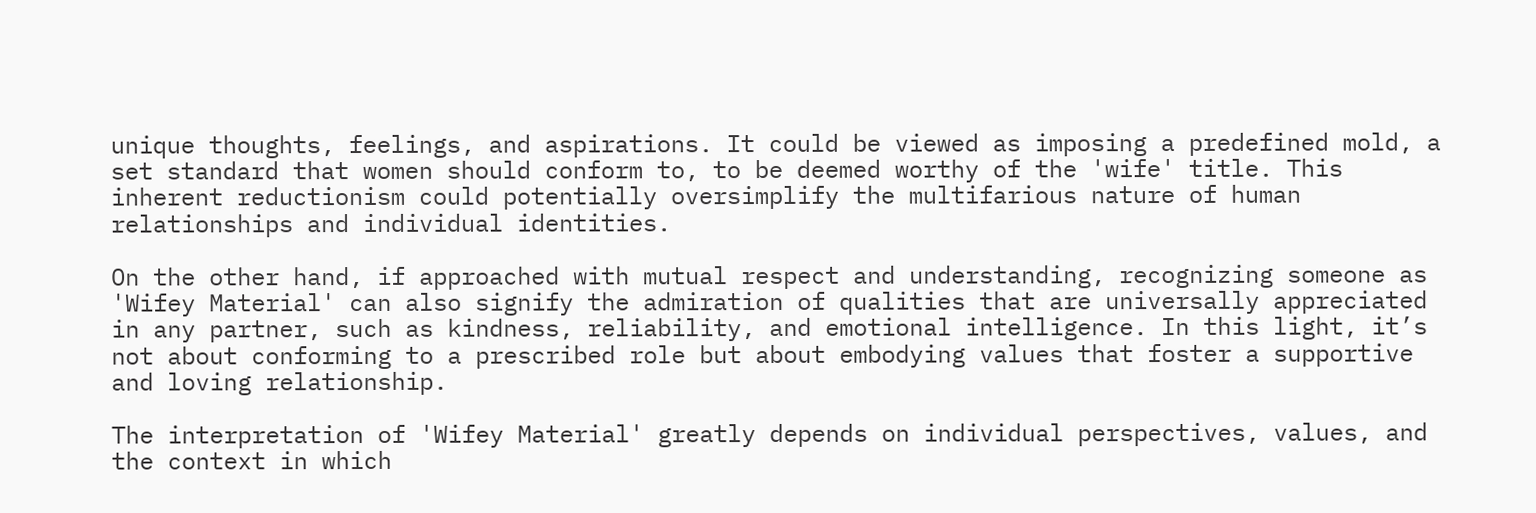unique thoughts, feelings, and aspirations. It could be viewed as imposing a predefined mold, a set standard that women should conform to, to be deemed worthy of the 'wife' title. This inherent reductionism could potentially oversimplify the multifarious nature of human relationships and individual identities.

On the other hand, if approached with mutual respect and understanding, recognizing someone as 'Wifey Material' can also signify the admiration of qualities that are universally appreciated in any partner, such as kindness, reliability, and emotional intelligence. In this light, it’s not about conforming to a prescribed role but about embodying values that foster a supportive and loving relationship.

The interpretation of 'Wifey Material' greatly depends on individual perspectives, values, and the context in which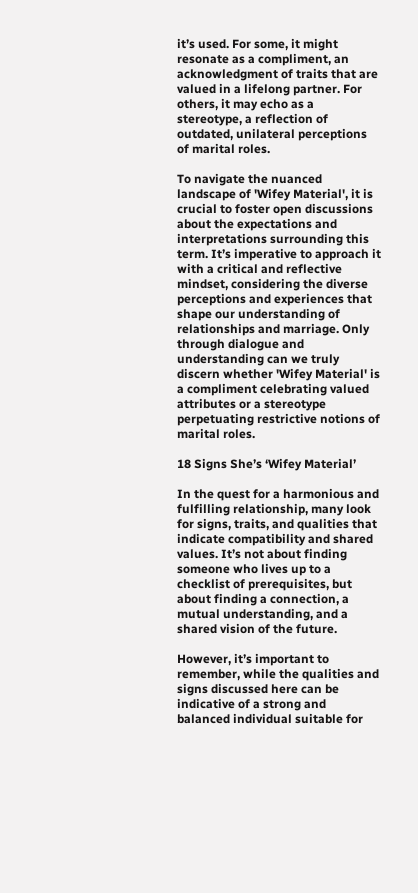it’s used. For some, it might resonate as a compliment, an acknowledgment of traits that are valued in a lifelong partner. For others, it may echo as a stereotype, a reflection of outdated, unilateral perceptions of marital roles.

To navigate the nuanced landscape of 'Wifey Material', it is crucial to foster open discussions about the expectations and interpretations surrounding this term. It’s imperative to approach it with a critical and reflective mindset, considering the diverse perceptions and experiences that shape our understanding of relationships and marriage. Only through dialogue and understanding can we truly discern whether 'Wifey Material' is a compliment celebrating valued attributes or a stereotype perpetuating restrictive notions of marital roles.

18 Signs She’s ‘Wifey Material’

In the quest for a harmonious and fulfilling relationship, many look for signs, traits, and qualities that indicate compatibility and shared values. It’s not about finding someone who lives up to a checklist of prerequisites, but about finding a connection, a mutual understanding, and a shared vision of the future.

However, it’s important to remember, while the qualities and signs discussed here can be indicative of a strong and balanced individual suitable for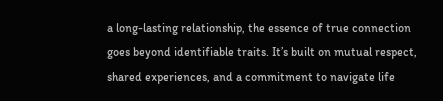a long-lasting relationship, the essence of true connection goes beyond identifiable traits. It’s built on mutual respect, shared experiences, and a commitment to navigate life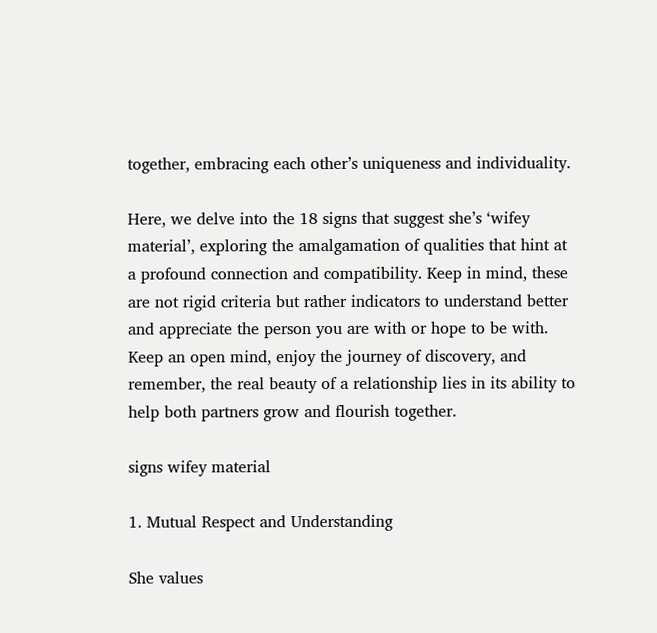together, embracing each other’s uniqueness and individuality.

Here, we delve into the 18 signs that suggest she’s ‘wifey material’, exploring the amalgamation of qualities that hint at a profound connection and compatibility. Keep in mind, these are not rigid criteria but rather indicators to understand better and appreciate the person you are with or hope to be with. Keep an open mind, enjoy the journey of discovery, and remember, the real beauty of a relationship lies in its ability to help both partners grow and flourish together.

signs wifey material

1. Mutual Respect and Understanding

She values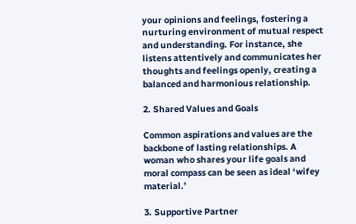your opinions and feelings, fostering a nurturing environment of mutual respect and understanding. For instance, she listens attentively and communicates her thoughts and feelings openly, creating a balanced and harmonious relationship.

2. Shared Values and Goals

Common aspirations and values are the backbone of lasting relationships. A woman who shares your life goals and moral compass can be seen as ideal ‘wifey material.’

3. Supportive Partner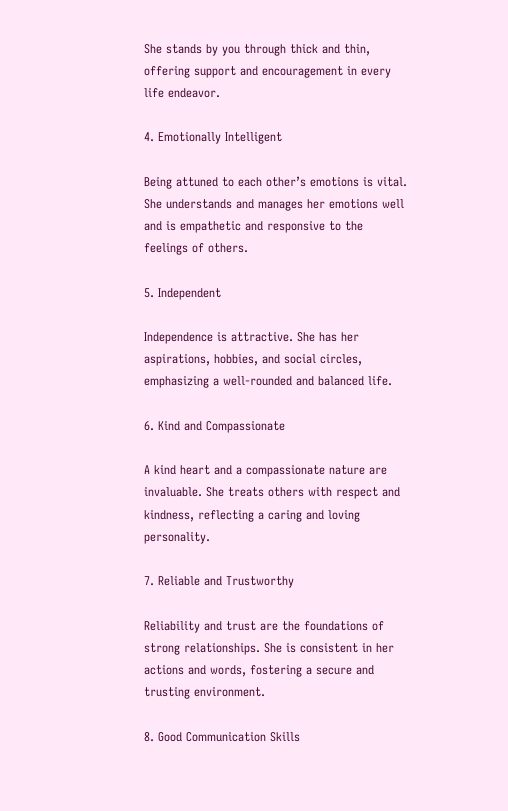She stands by you through thick and thin, offering support and encouragement in every life endeavor.

4. Emotionally Intelligent

Being attuned to each other’s emotions is vital. She understands and manages her emotions well and is empathetic and responsive to the feelings of others.

5. Independent

Independence is attractive. She has her aspirations, hobbies, and social circles, emphasizing a well-rounded and balanced life.

6. Kind and Compassionate

A kind heart and a compassionate nature are invaluable. She treats others with respect and kindness, reflecting a caring and loving personality.

7. Reliable and Trustworthy

Reliability and trust are the foundations of strong relationships. She is consistent in her actions and words, fostering a secure and trusting environment.

8. Good Communication Skills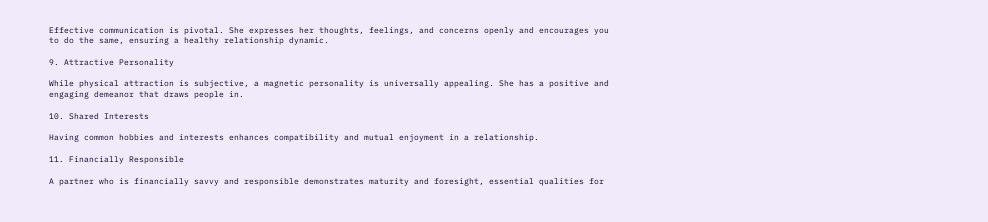Effective communication is pivotal. She expresses her thoughts, feelings, and concerns openly and encourages you to do the same, ensuring a healthy relationship dynamic.

9. Attractive Personality

While physical attraction is subjective, a magnetic personality is universally appealing. She has a positive and engaging demeanor that draws people in.

10. Shared Interests

Having common hobbies and interests enhances compatibility and mutual enjoyment in a relationship.

11. Financially Responsible

A partner who is financially savvy and responsible demonstrates maturity and foresight, essential qualities for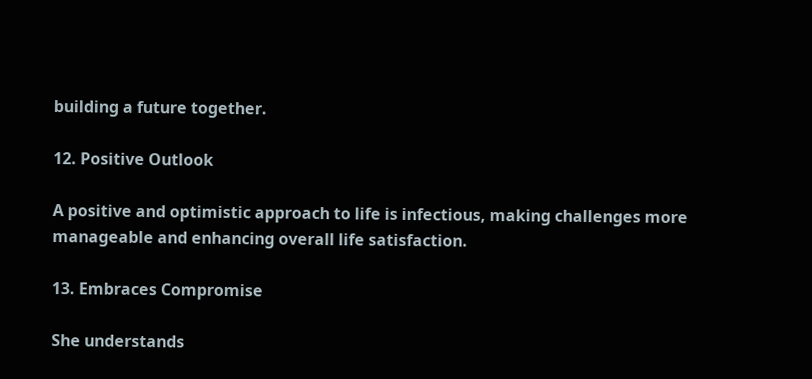building a future together.

12. Positive Outlook

A positive and optimistic approach to life is infectious, making challenges more manageable and enhancing overall life satisfaction.

13. Embraces Compromise

She understands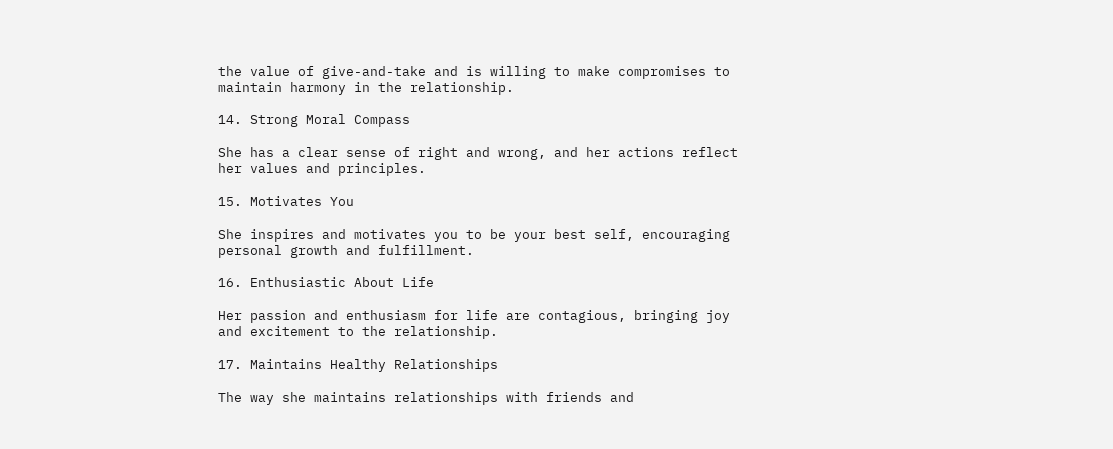the value of give-and-take and is willing to make compromises to maintain harmony in the relationship.

14. Strong Moral Compass

She has a clear sense of right and wrong, and her actions reflect her values and principles.

15. Motivates You

She inspires and motivates you to be your best self, encouraging personal growth and fulfillment.

16. Enthusiastic About Life

Her passion and enthusiasm for life are contagious, bringing joy and excitement to the relationship.

17. Maintains Healthy Relationships

The way she maintains relationships with friends and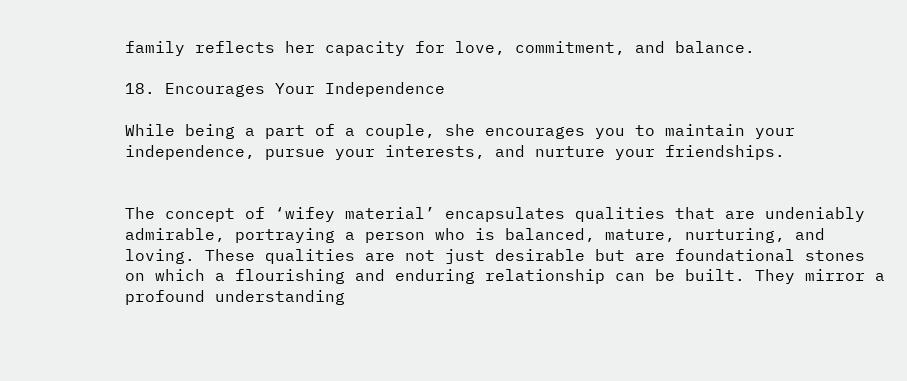family reflects her capacity for love, commitment, and balance.

18. Encourages Your Independence

While being a part of a couple, she encourages you to maintain your independence, pursue your interests, and nurture your friendships.


The concept of ‘wifey material’ encapsulates qualities that are undeniably admirable, portraying a person who is balanced, mature, nurturing, and loving. These qualities are not just desirable but are foundational stones on which a flourishing and enduring relationship can be built. They mirror a profound understanding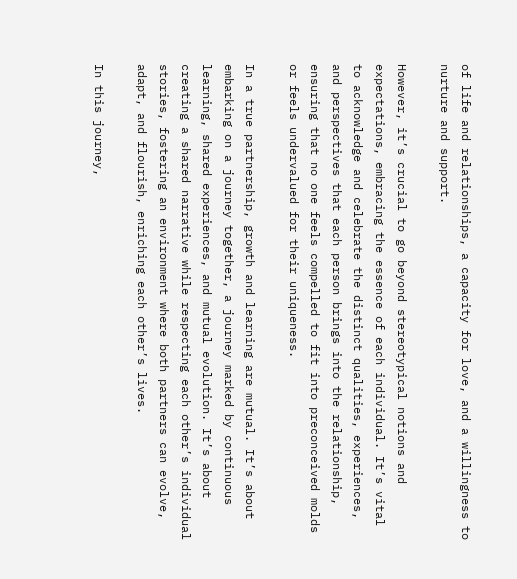of life and relationships, a capacity for love, and a willingness to nurture and support.

However, it’s crucial to go beyond stereotypical notions and expectations, embracing the essence of each individual. It’s vital to acknowledge and celebrate the distinct qualities, experiences, and perspectives that each person brings into the relationship, ensuring that no one feels compelled to fit into preconceived molds or feels undervalued for their uniqueness.

In a true partnership, growth and learning are mutual. It’s about embarking on a journey together, a journey marked by continuous learning, shared experiences, and mutual evolution. It’s about creating a shared narrative while respecting each other’s individual stories, fostering an environment where both partners can evolve, adapt, and flourish, enriching each other’s lives.

In this journey,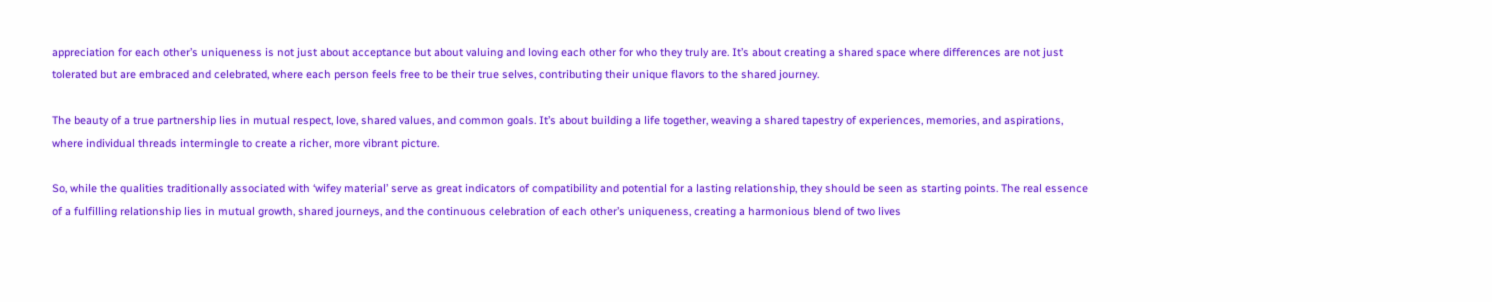appreciation for each other’s uniqueness is not just about acceptance but about valuing and loving each other for who they truly are. It’s about creating a shared space where differences are not just tolerated but are embraced and celebrated, where each person feels free to be their true selves, contributing their unique flavors to the shared journey.

The beauty of a true partnership lies in mutual respect, love, shared values, and common goals. It’s about building a life together, weaving a shared tapestry of experiences, memories, and aspirations, where individual threads intermingle to create a richer, more vibrant picture.

So, while the qualities traditionally associated with ‘wifey material’ serve as great indicators of compatibility and potential for a lasting relationship, they should be seen as starting points. The real essence of a fulfilling relationship lies in mutual growth, shared journeys, and the continuous celebration of each other’s uniqueness, creating a harmonious blend of two lives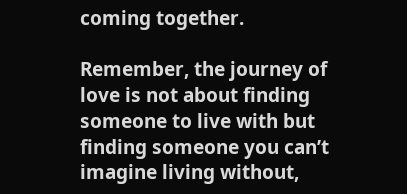coming together.

Remember, the journey of love is not about finding someone to live with but finding someone you can’t imagine living without,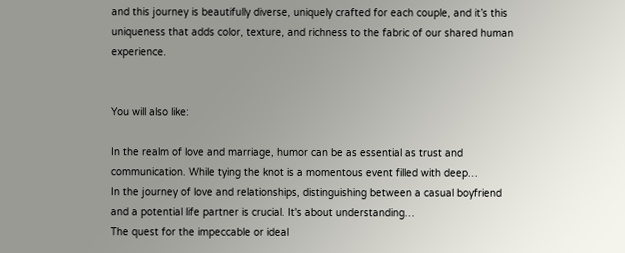and this journey is beautifully diverse, uniquely crafted for each couple, and it’s this uniqueness that adds color, texture, and richness to the fabric of our shared human experience.


You will also like:

In the realm of love and marriage, humor can be as essential as trust and communication. While tying the knot is a momentous event filled with deep…
In the journey of love and relationships, distinguishing between a casual boyfriend and a potential life partner is crucial. It's about understanding…
The quest for the impeccable or ideal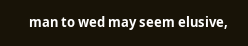man to wed may seem elusive,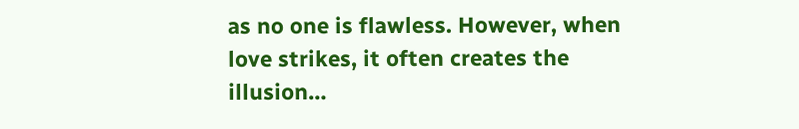as no one is flawless. However, when love strikes, it often creates the illusion…